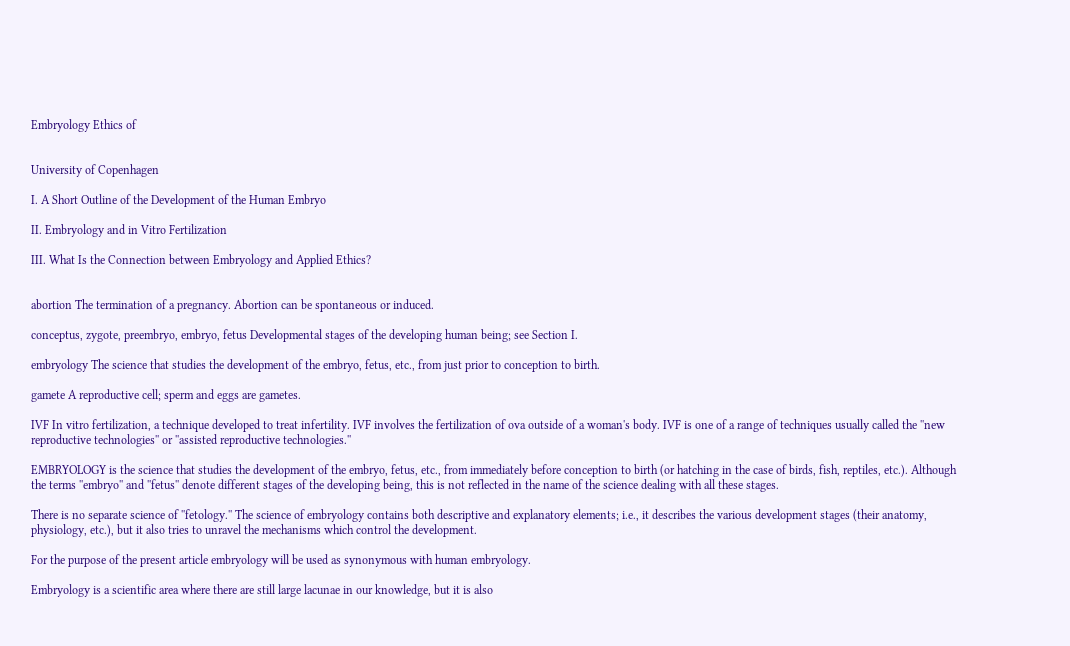Embryology Ethics of


University of Copenhagen

I. A Short Outline of the Development of the Human Embryo

II. Embryology and in Vitro Fertilization

III. What Is the Connection between Embryology and Applied Ethics?


abortion The termination of a pregnancy. Abortion can be spontaneous or induced.

conceptus, zygote, preembryo, embryo, fetus Developmental stages of the developing human being; see Section I.

embryology The science that studies the development of the embryo, fetus, etc., from just prior to conception to birth.

gamete A reproductive cell; sperm and eggs are gametes.

IVF In vitro fertilization, a technique developed to treat infertility. IVF involves the fertilization of ova outside of a woman's body. IVF is one of a range of techniques usually called the ''new reproductive technologies'' or ''assisted reproductive technologies.''

EMBRYOLOGY is the science that studies the development of the embryo, fetus, etc., from immediately before conception to birth (or hatching in the case of birds, fish, reptiles, etc.). Although the terms ''embryo'' and ''fetus'' denote different stages of the developing being, this is not reflected in the name of the science dealing with all these stages.

There is no separate science of ''fetology.'' The science of embryology contains both descriptive and explanatory elements; i.e., it describes the various development stages (their anatomy, physiology, etc.), but it also tries to unravel the mechanisms which control the development.

For the purpose of the present article embryology will be used as synonymous with human embryology.

Embryology is a scientific area where there are still large lacunae in our knowledge, but it is also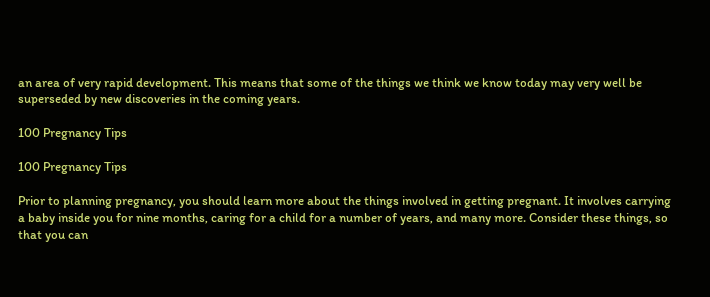an area of very rapid development. This means that some of the things we think we know today may very well be superseded by new discoveries in the coming years.

100 Pregnancy Tips

100 Pregnancy Tips

Prior to planning pregnancy, you should learn more about the things involved in getting pregnant. It involves carrying a baby inside you for nine months, caring for a child for a number of years, and many more. Consider these things, so that you can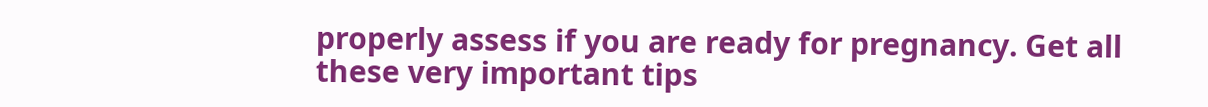properly assess if you are ready for pregnancy. Get all these very important tips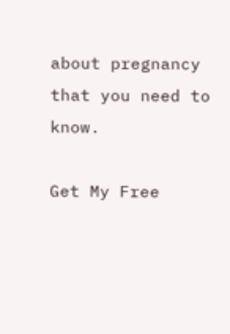about pregnancy that you need to know.

Get My Free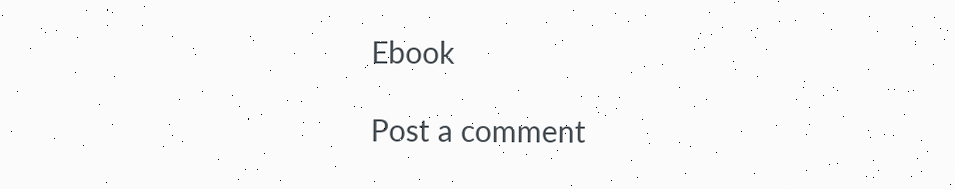Ebook

Post a comment